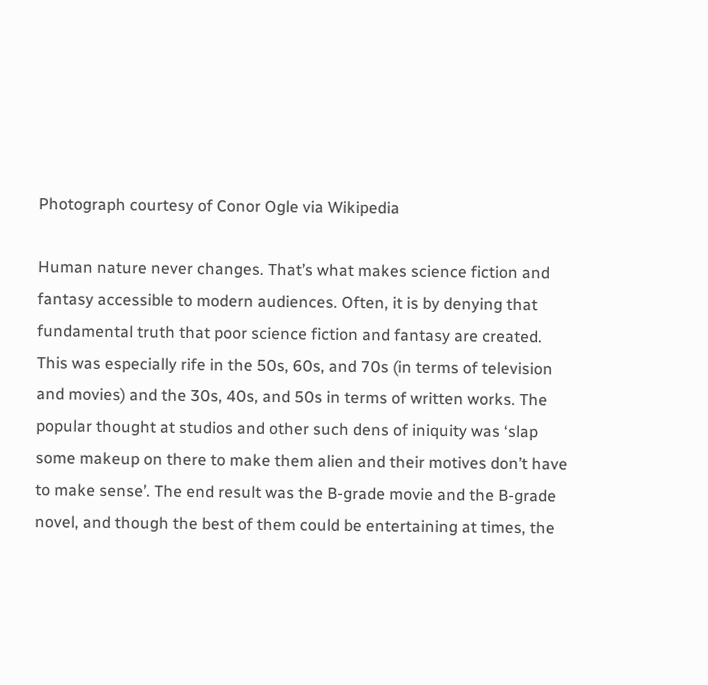Photograph courtesy of Conor Ogle via Wikipedia

Human nature never changes. That’s what makes science fiction and fantasy accessible to modern audiences. Often, it is by denying that fundamental truth that poor science fiction and fantasy are created. This was especially rife in the 50s, 60s, and 70s (in terms of television and movies) and the 30s, 40s, and 50s in terms of written works. The popular thought at studios and other such dens of iniquity was ‘slap some makeup on there to make them alien and their motives don’t have to make sense’. The end result was the B-grade movie and the B-grade novel, and though the best of them could be entertaining at times, the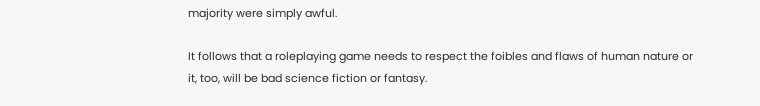majority were simply awful.

It follows that a roleplaying game needs to respect the foibles and flaws of human nature or it, too, will be bad science fiction or fantasy.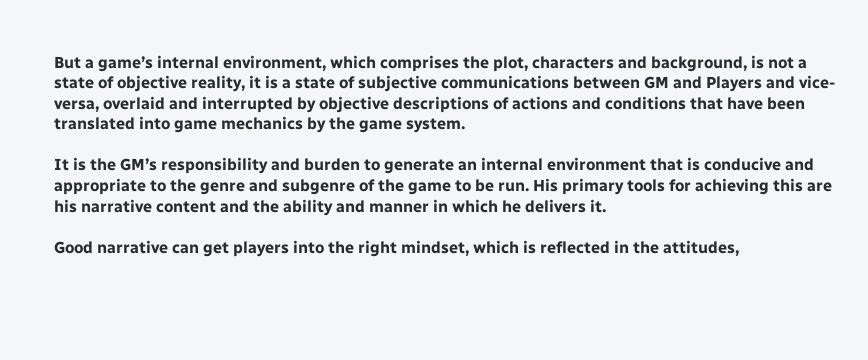But a game’s internal environment, which comprises the plot, characters and background, is not a state of objective reality, it is a state of subjective communications between GM and Players and vice-versa, overlaid and interrupted by objective descriptions of actions and conditions that have been translated into game mechanics by the game system.

It is the GM’s responsibility and burden to generate an internal environment that is conducive and appropriate to the genre and subgenre of the game to be run. His primary tools for achieving this are his narrative content and the ability and manner in which he delivers it.

Good narrative can get players into the right mindset, which is reflected in the attitudes,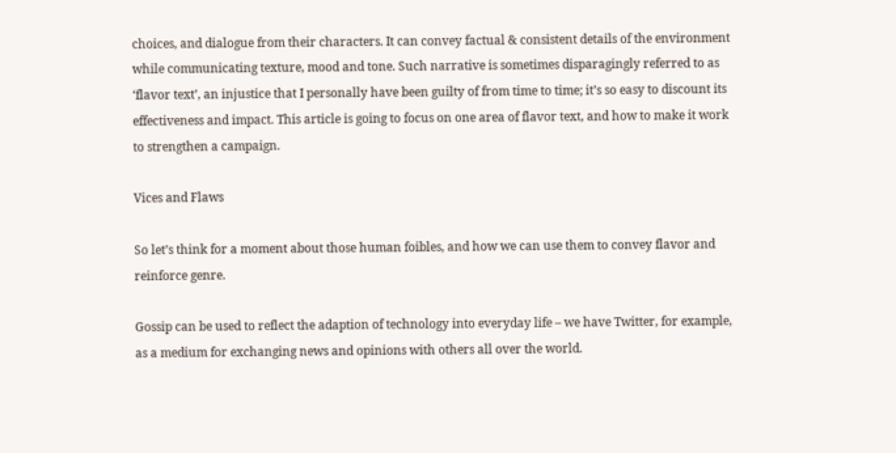choices, and dialogue from their characters. It can convey factual & consistent details of the environment while communicating texture, mood and tone. Such narrative is sometimes disparagingly referred to as ‘flavor text’, an injustice that I personally have been guilty of from time to time; it’s so easy to discount its effectiveness and impact. This article is going to focus on one area of flavor text, and how to make it work to strengthen a campaign.

Vices and Flaws

So let’s think for a moment about those human foibles, and how we can use them to convey flavor and reinforce genre.

Gossip can be used to reflect the adaption of technology into everyday life – we have Twitter, for example, as a medium for exchanging news and opinions with others all over the world.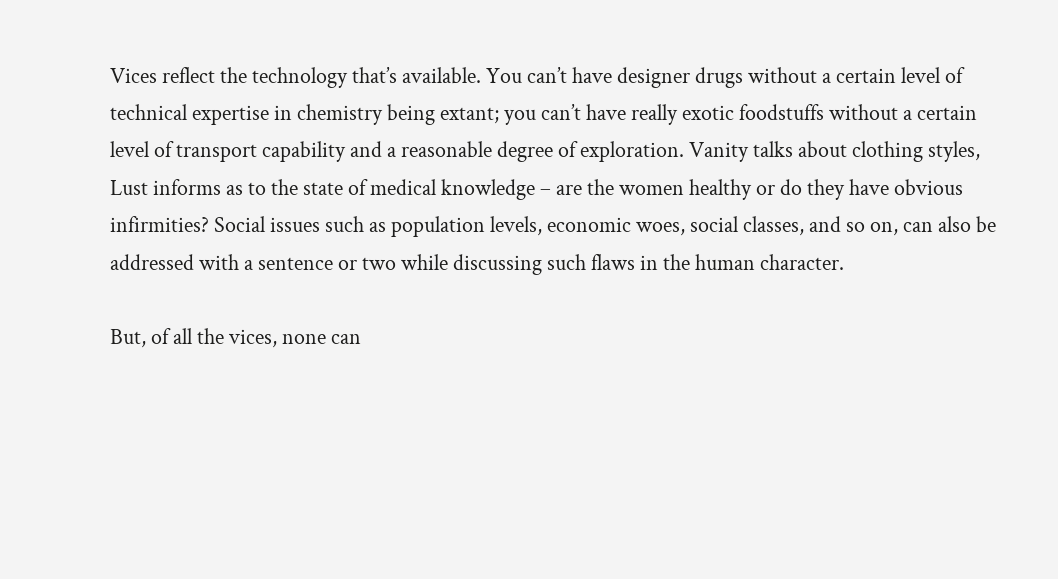Vices reflect the technology that’s available. You can’t have designer drugs without a certain level of technical expertise in chemistry being extant; you can’t have really exotic foodstuffs without a certain level of transport capability and a reasonable degree of exploration. Vanity talks about clothing styles, Lust informs as to the state of medical knowledge – are the women healthy or do they have obvious infirmities? Social issues such as population levels, economic woes, social classes, and so on, can also be addressed with a sentence or two while discussing such flaws in the human character.

But, of all the vices, none can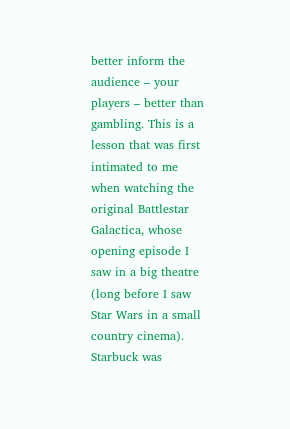better inform the audience – your players – better than gambling. This is a lesson that was first intimated to me when watching the original Battlestar Galactica, whose opening episode I saw in a big theatre (long before I saw Star Wars in a small country cinema). Starbuck was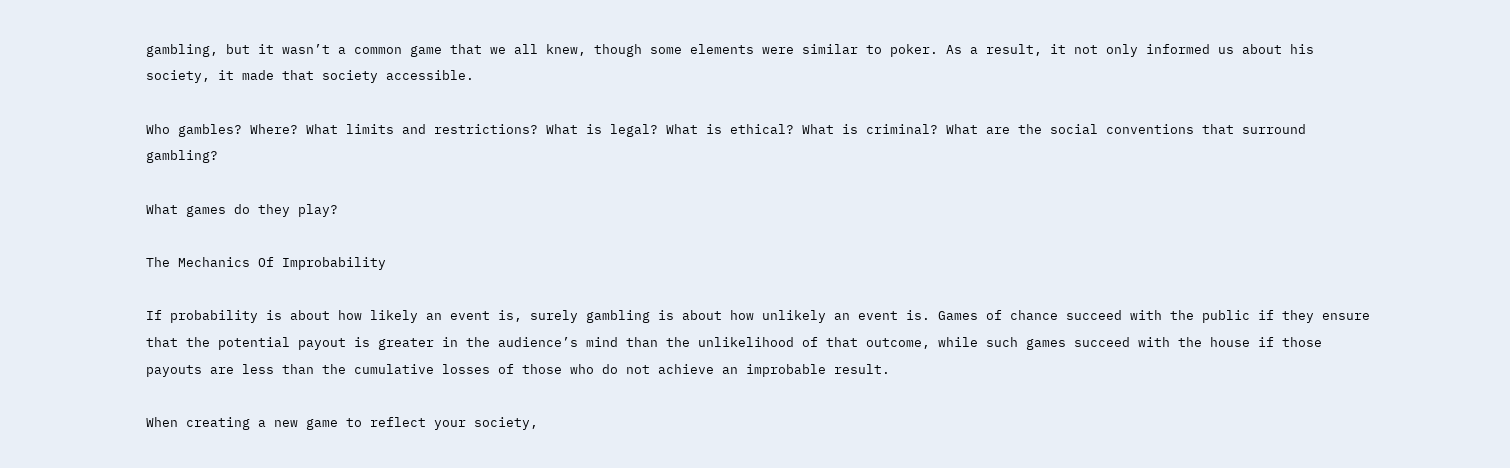gambling, but it wasn’t a common game that we all knew, though some elements were similar to poker. As a result, it not only informed us about his society, it made that society accessible.

Who gambles? Where? What limits and restrictions? What is legal? What is ethical? What is criminal? What are the social conventions that surround gambling?

What games do they play?

The Mechanics Of Improbability

If probability is about how likely an event is, surely gambling is about how unlikely an event is. Games of chance succeed with the public if they ensure that the potential payout is greater in the audience’s mind than the unlikelihood of that outcome, while such games succeed with the house if those payouts are less than the cumulative losses of those who do not achieve an improbable result.

When creating a new game to reflect your society,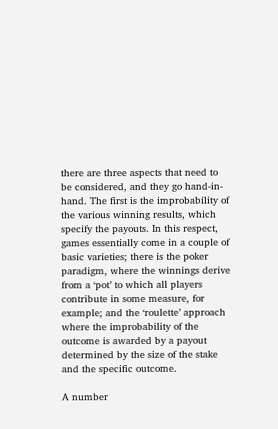there are three aspects that need to be considered, and they go hand-in-hand. The first is the improbability of the various winning results, which specify the payouts. In this respect, games essentially come in a couple of basic varieties; there is the poker paradigm, where the winnings derive from a ‘pot’ to which all players contribute in some measure, for example; and the ‘roulette’ approach where the improbability of the outcome is awarded by a payout determined by the size of the stake and the specific outcome.

A number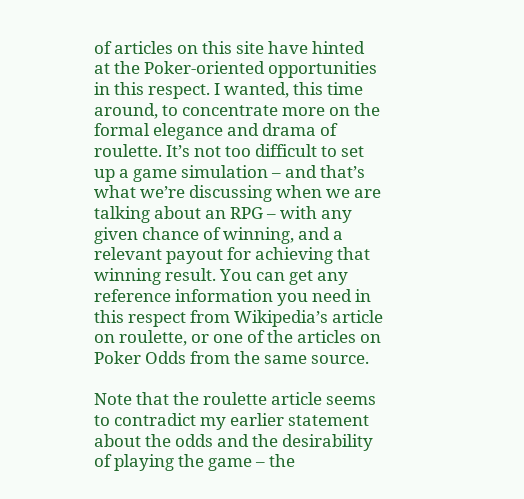of articles on this site have hinted at the Poker-oriented opportunities in this respect. I wanted, this time around, to concentrate more on the formal elegance and drama of roulette. It’s not too difficult to set up a game simulation – and that’s what we’re discussing when we are talking about an RPG – with any given chance of winning, and a relevant payout for achieving that winning result. You can get any reference information you need in this respect from Wikipedia’s article on roulette, or one of the articles on Poker Odds from the same source.

Note that the roulette article seems to contradict my earlier statement about the odds and the desirability of playing the game – the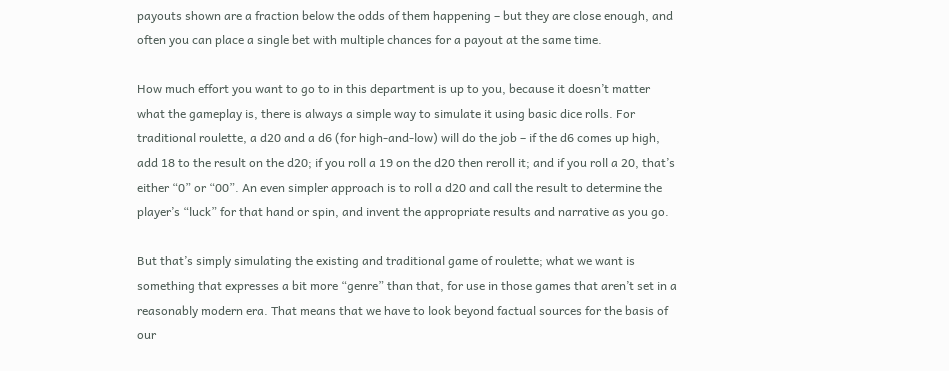payouts shown are a fraction below the odds of them happening – but they are close enough, and often you can place a single bet with multiple chances for a payout at the same time.

How much effort you want to go to in this department is up to you, because it doesn’t matter what the gameplay is, there is always a simple way to simulate it using basic dice rolls. For traditional roulette, a d20 and a d6 (for high-and-low) will do the job – if the d6 comes up high, add 18 to the result on the d20; if you roll a 19 on the d20 then reroll it; and if you roll a 20, that’s either “0” or “00”. An even simpler approach is to roll a d20 and call the result to determine the player’s “luck” for that hand or spin, and invent the appropriate results and narrative as you go.

But that’s simply simulating the existing and traditional game of roulette; what we want is something that expresses a bit more “genre” than that, for use in those games that aren’t set in a reasonably modern era. That means that we have to look beyond factual sources for the basis of our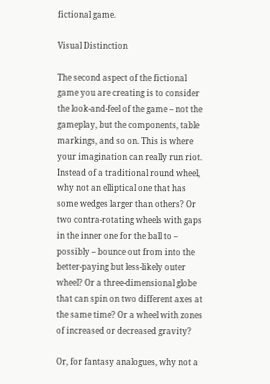fictional game.

Visual Distinction

The second aspect of the fictional game you are creating is to consider the look-and-feel of the game – not the gameplay, but the components, table markings, and so on. This is where your imagination can really run riot. Instead of a traditional round wheel, why not an elliptical one that has some wedges larger than others? Or two contra-rotating wheels with gaps in the inner one for the ball to – possibly – bounce out from into the better-paying but less-likely outer wheel? Or a three-dimensional globe that can spin on two different axes at the same time? Or a wheel with zones of increased or decreased gravity?

Or, for fantasy analogues, why not a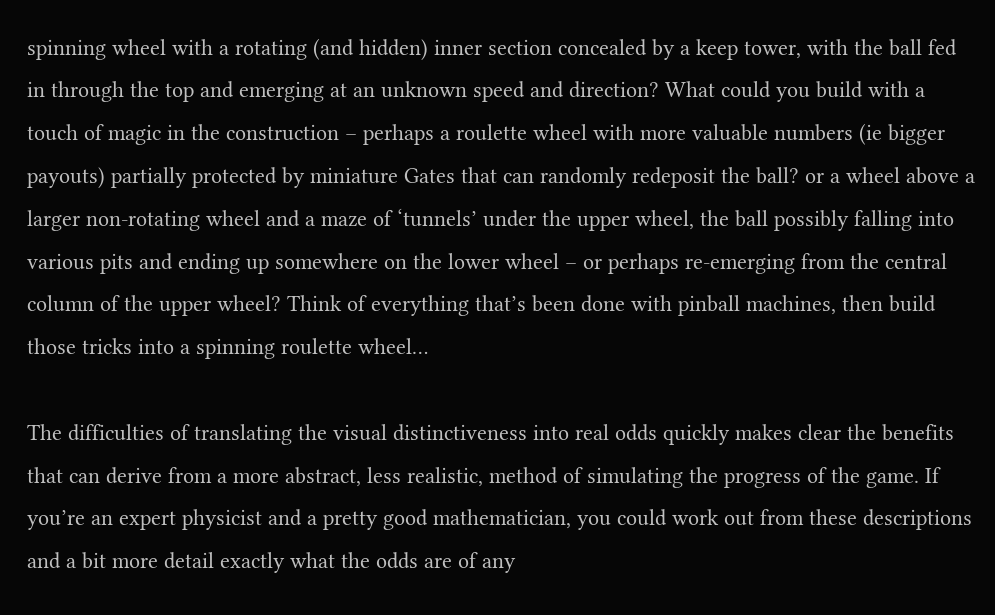spinning wheel with a rotating (and hidden) inner section concealed by a keep tower, with the ball fed in through the top and emerging at an unknown speed and direction? What could you build with a touch of magic in the construction – perhaps a roulette wheel with more valuable numbers (ie bigger payouts) partially protected by miniature Gates that can randomly redeposit the ball? or a wheel above a larger non-rotating wheel and a maze of ‘tunnels’ under the upper wheel, the ball possibly falling into various pits and ending up somewhere on the lower wheel – or perhaps re-emerging from the central column of the upper wheel? Think of everything that’s been done with pinball machines, then build those tricks into a spinning roulette wheel…

The difficulties of translating the visual distinctiveness into real odds quickly makes clear the benefits that can derive from a more abstract, less realistic, method of simulating the progress of the game. If you’re an expert physicist and a pretty good mathematician, you could work out from these descriptions and a bit more detail exactly what the odds are of any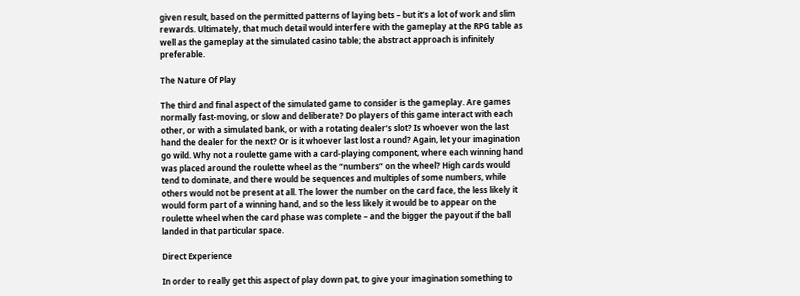given result, based on the permitted patterns of laying bets – but it’s a lot of work and slim rewards. Ultimately, that much detail would interfere with the gameplay at the RPG table as well as the gameplay at the simulated casino table; the abstract approach is infinitely preferable.

The Nature Of Play

The third and final aspect of the simulated game to consider is the gameplay. Are games normally fast-moving, or slow and deliberate? Do players of this game interact with each other, or with a simulated bank, or with a rotating dealer’s slot? Is whoever won the last hand the dealer for the next? Or is it whoever last lost a round? Again, let your imagination go wild. Why not a roulette game with a card-playing component, where each winning hand was placed around the roulette wheel as the “numbers” on the wheel? High cards would tend to dominate, and there would be sequences and multiples of some numbers, while others would not be present at all. The lower the number on the card face, the less likely it would form part of a winning hand, and so the less likely it would be to appear on the roulette wheel when the card phase was complete – and the bigger the payout if the ball landed in that particular space.

Direct Experience

In order to really get this aspect of play down pat, to give your imagination something to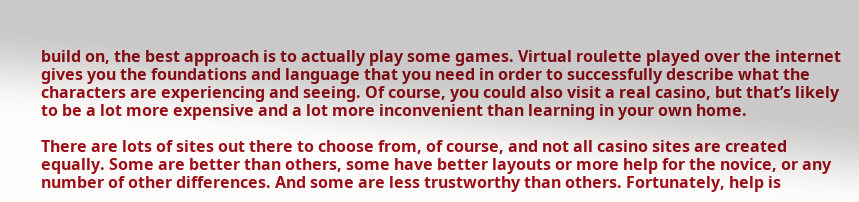build on, the best approach is to actually play some games. Virtual roulette played over the internet gives you the foundations and language that you need in order to successfully describe what the characters are experiencing and seeing. Of course, you could also visit a real casino, but that’s likely to be a lot more expensive and a lot more inconvenient than learning in your own home.

There are lots of sites out there to choose from, of course, and not all casino sites are created equally. Some are better than others, some have better layouts or more help for the novice, or any number of other differences. And some are less trustworthy than others. Fortunately, help is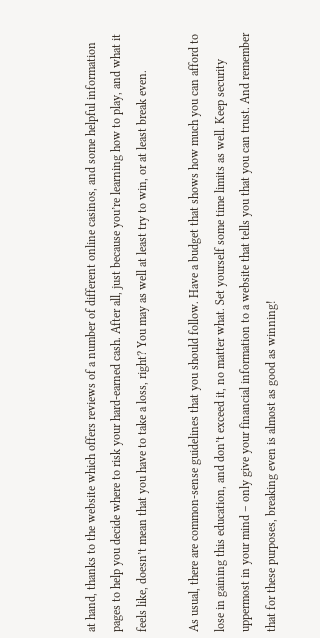at hand, thanks to the website which offers reviews of a number of different online casinos, and some helpful information pages to help you decide where to risk your hard-earned cash. After all, just because you’re learning how to play, and what it feels like, doesn’t mean that you have to take a loss, right? You may as well at least try to win, or at least break even.

As usual, there are common-sense guidelines that you should follow. Have a budget that shows how much you can afford to lose in gaining this education, and don’t exceed it, no matter what. Set yourself some time limits as well. Keep security uppermost in your mind – only give your financial information to a website that tells you that you can trust. And remember that for these purposes, breaking even is almost as good as winning!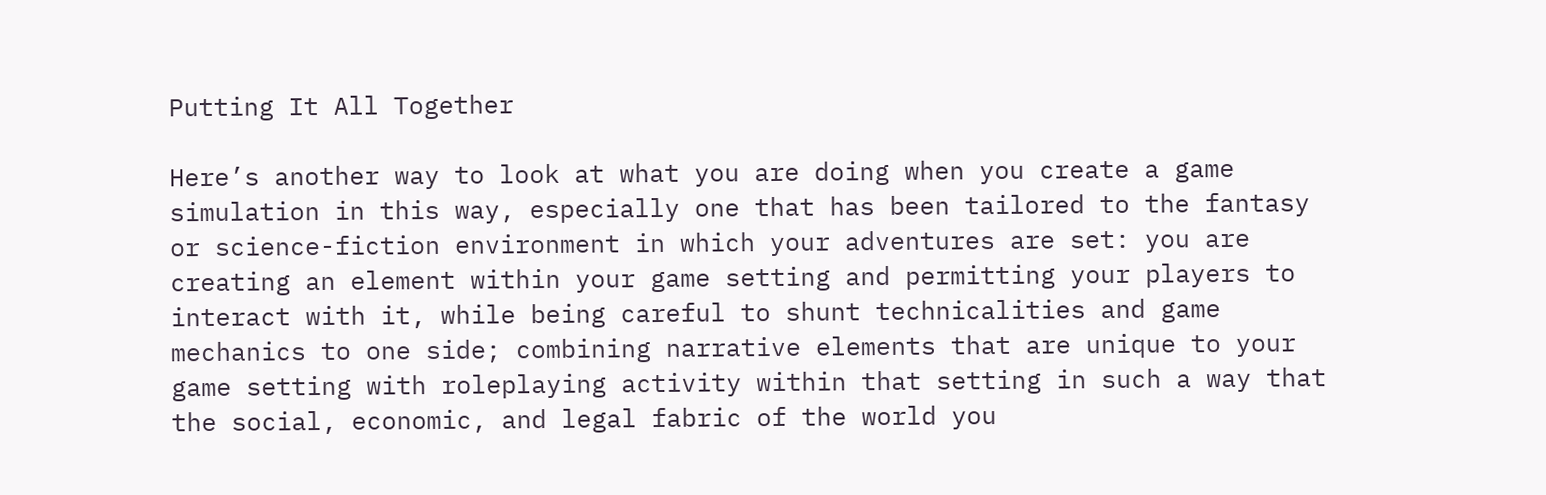Putting It All Together

Here’s another way to look at what you are doing when you create a game simulation in this way, especially one that has been tailored to the fantasy or science-fiction environment in which your adventures are set: you are creating an element within your game setting and permitting your players to interact with it, while being careful to shunt technicalities and game mechanics to one side; combining narrative elements that are unique to your game setting with roleplaying activity within that setting in such a way that the social, economic, and legal fabric of the world you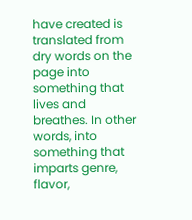have created is translated from dry words on the page into something that lives and breathes. In other words, into something that imparts genre, flavor,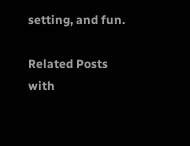setting, and fun.

Related Posts with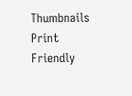Thumbnails
Print Friendly